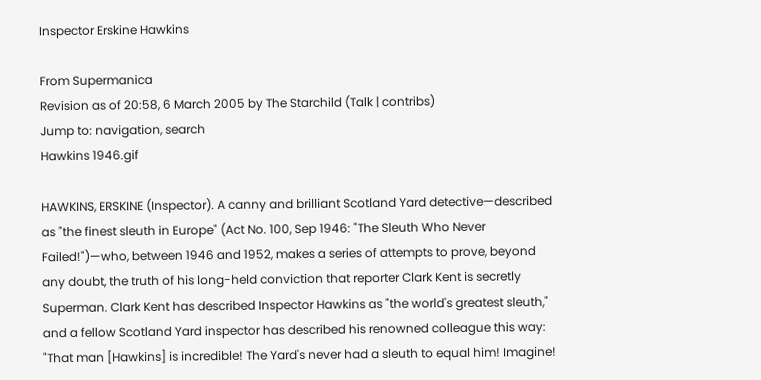Inspector Erskine Hawkins

From Supermanica
Revision as of 20:58, 6 March 2005 by The Starchild (Talk | contribs)
Jump to: navigation, search
Hawkins 1946.gif

HAWKINS, ERSKINE (Inspector). A canny and brilliant Scotland Yard detective—described as "the finest sleuth in Europe" (Act No. 100, Sep 1946: "The Sleuth Who Never Failed!")—who, between 1946 and 1952, makes a series of attempts to prove, beyond any doubt, the truth of his long-held conviction that reporter Clark Kent is secretly Superman. Clark Kent has described Inspector Hawkins as "the world's greatest sleuth," and a fellow Scotland Yard inspector has described his renowned colleague this way: "That man [Hawkins] is incredible! The Yard's never had a sleuth to equal him! Imagine!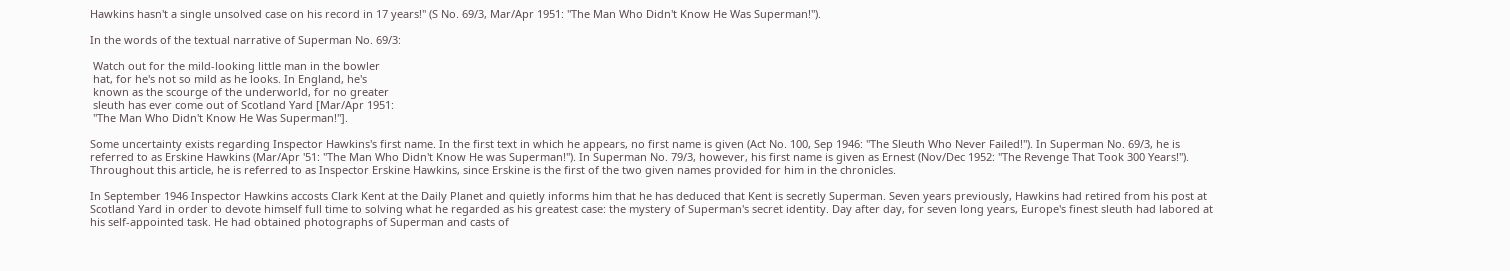Hawkins hasn't a single unsolved case on his record in 17 years!" (S No. 69/3, Mar/Apr 1951: "The Man Who Didn't Know He Was Superman!").

In the words of the textual narrative of Superman No. 69/3:

 Watch out for the mild-looking little man in the bowler
 hat, for he's not so mild as he looks. In England, he's
 known as the scourge of the underworld, for no greater
 sleuth has ever come out of Scotland Yard [Mar/Apr 1951:
 "The Man Who Didn't Know He Was Superman!"].

Some uncertainty exists regarding Inspector Hawkins's first name. In the first text in which he appears, no first name is given (Act No. 100, Sep 1946: "The Sleuth Who Never Failed!"). In Superman No. 69/3, he is referred to as Erskine Hawkins (Mar/Apr '51: "The Man Who Didn't Know He was Superman!"). In Superman No. 79/3, however, his first name is given as Ernest (Nov/Dec 1952: "The Revenge That Took 300 Years!"). Throughout this article, he is referred to as Inspector Erskine Hawkins, since Erskine is the first of the two given names provided for him in the chronicles.

In September 1946 Inspector Hawkins accosts Clark Kent at the Daily Planet and quietly informs him that he has deduced that Kent is secretly Superman. Seven years previously, Hawkins had retired from his post at Scotland Yard in order to devote himself full time to solving what he regarded as his greatest case: the mystery of Superman's secret identity. Day after day, for seven long years, Europe's finest sleuth had labored at his self-appointed task. He had obtained photographs of Superman and casts of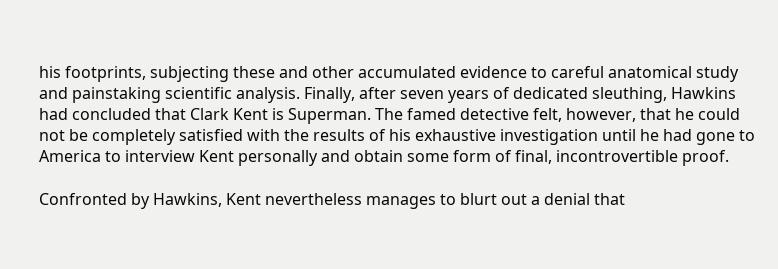his footprints, subjecting these and other accumulated evidence to careful anatomical study and painstaking scientific analysis. Finally, after seven years of dedicated sleuthing, Hawkins had concluded that Clark Kent is Superman. The famed detective felt, however, that he could not be completely satisfied with the results of his exhaustive investigation until he had gone to America to interview Kent personally and obtain some form of final, incontrovertible proof.

Confronted by Hawkins, Kent nevertheless manages to blurt out a denial that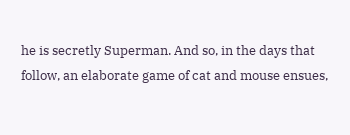he is secretly Superman. And so, in the days that follow, an elaborate game of cat and mouse ensues,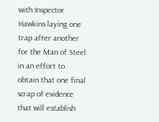with Inspector Hawkins laying one trap after another for the Man of Steel in an effort to obtain that one final scrap of evidence that will establish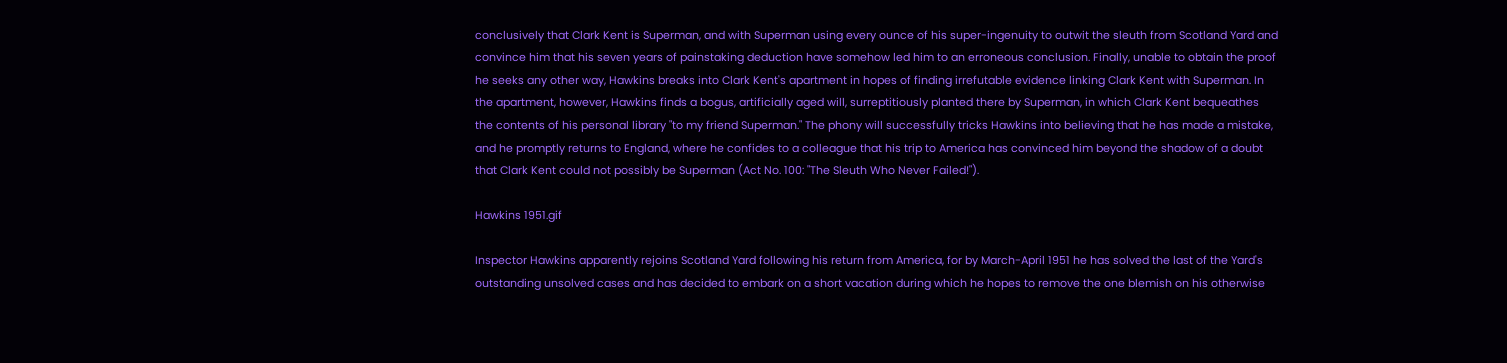conclusively that Clark Kent is Superman, and with Superman using every ounce of his super-ingenuity to outwit the sleuth from Scotland Yard and convince him that his seven years of painstaking deduction have somehow led him to an erroneous conclusion. Finally, unable to obtain the proof he seeks any other way, Hawkins breaks into Clark Kent's apartment in hopes of finding irrefutable evidence linking Clark Kent with Superman. In the apartment, however, Hawkins finds a bogus, artificially aged will, surreptitiously planted there by Superman, in which Clark Kent bequeathes the contents of his personal library "to my friend Superman." The phony will successfully tricks Hawkins into believing that he has made a mistake, and he promptly returns to England, where he confides to a colleague that his trip to America has convinced him beyond the shadow of a doubt that Clark Kent could not possibly be Superman (Act No. 100: "The Sleuth Who Never Failed!").

Hawkins 1951.gif

Inspector Hawkins apparently rejoins Scotland Yard following his return from America, for by March-April 1951 he has solved the last of the Yard's outstanding unsolved cases and has decided to embark on a short vacation during which he hopes to remove the one blemish on his otherwise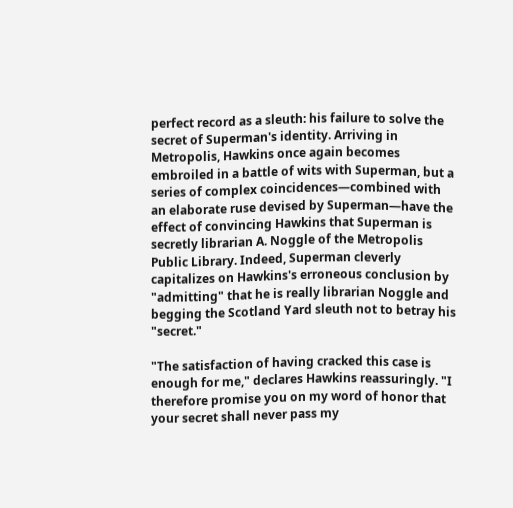perfect record as a sleuth: his failure to solve the secret of Superman's identity. Arriving in Metropolis, Hawkins once again becomes embroiled in a battle of wits with Superman, but a series of complex coincidences—combined with an elaborate ruse devised by Superman—have the effect of convincing Hawkins that Superman is secretly librarian A. Noggle of the Metropolis Public Library. Indeed, Superman cleverly capitalizes on Hawkins's erroneous conclusion by "admitting" that he is really librarian Noggle and begging the Scotland Yard sleuth not to betray his "secret."

"The satisfaction of having cracked this case is enough for me," declares Hawkins reassuringly. "I therefore promise you on my word of honor that your secret shall never pass my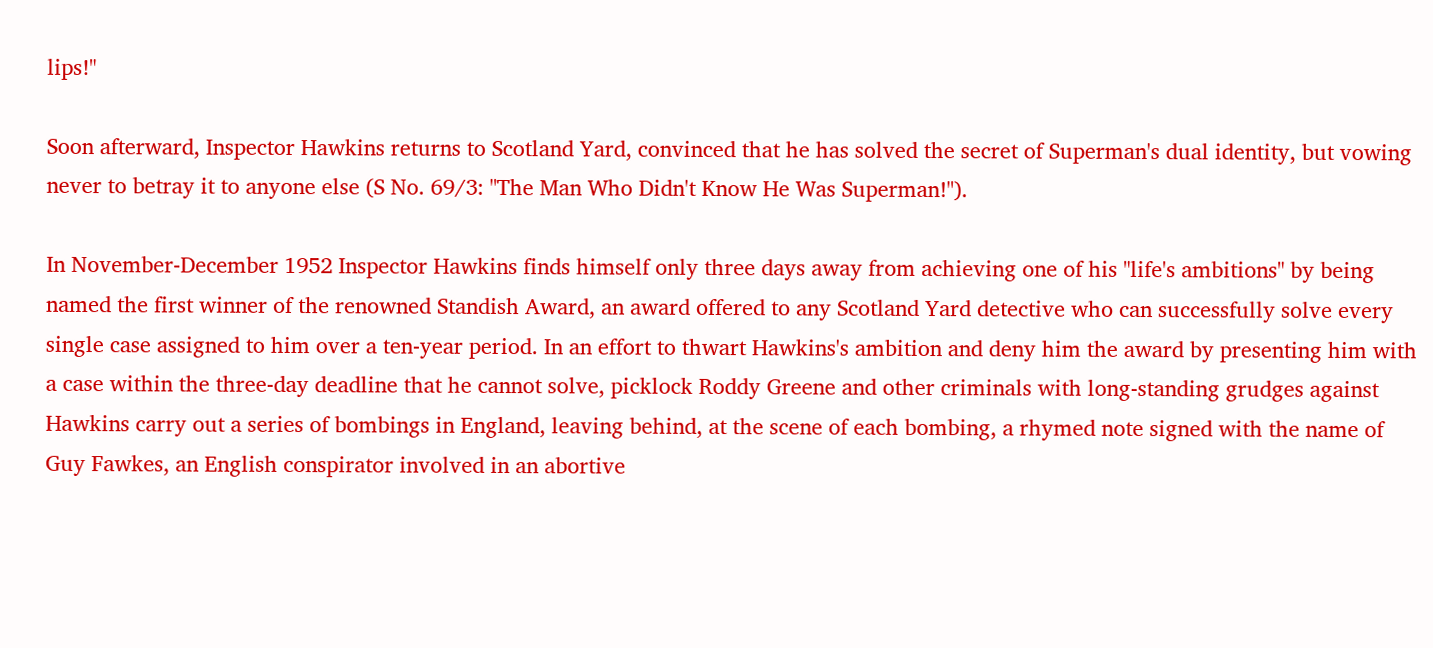lips!"

Soon afterward, Inspector Hawkins returns to Scotland Yard, convinced that he has solved the secret of Superman's dual identity, but vowing never to betray it to anyone else (S No. 69/3: "The Man Who Didn't Know He Was Superman!").

In November-December 1952 Inspector Hawkins finds himself only three days away from achieving one of his "life's ambitions" by being named the first winner of the renowned Standish Award, an award offered to any Scotland Yard detective who can successfully solve every single case assigned to him over a ten-year period. In an effort to thwart Hawkins's ambition and deny him the award by presenting him with a case within the three-day deadline that he cannot solve, picklock Roddy Greene and other criminals with long-standing grudges against Hawkins carry out a series of bombings in England, leaving behind, at the scene of each bombing, a rhymed note signed with the name of Guy Fawkes, an English conspirator involved in an abortive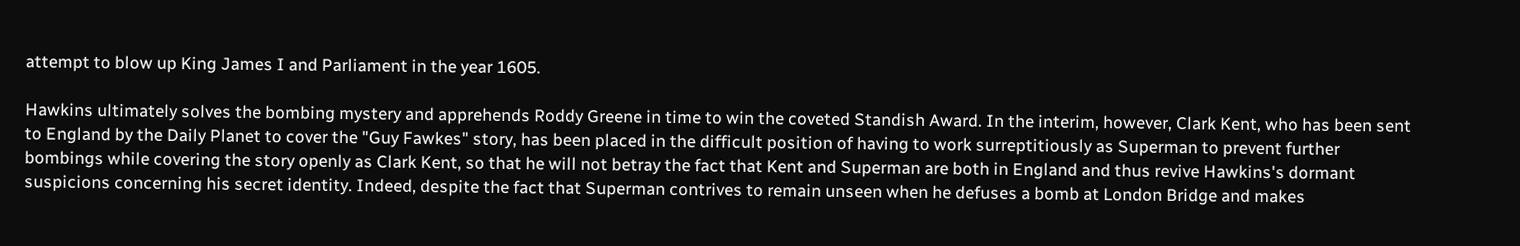attempt to blow up King James I and Parliament in the year 1605.

Hawkins ultimately solves the bombing mystery and apprehends Roddy Greene in time to win the coveted Standish Award. In the interim, however, Clark Kent, who has been sent to England by the Daily Planet to cover the "Guy Fawkes" story, has been placed in the difficult position of having to work surreptitiously as Superman to prevent further bombings while covering the story openly as Clark Kent, so that he will not betray the fact that Kent and Superman are both in England and thus revive Hawkins's dormant suspicions concerning his secret identity. Indeed, despite the fact that Superman contrives to remain unseen when he defuses a bomb at London Bridge and makes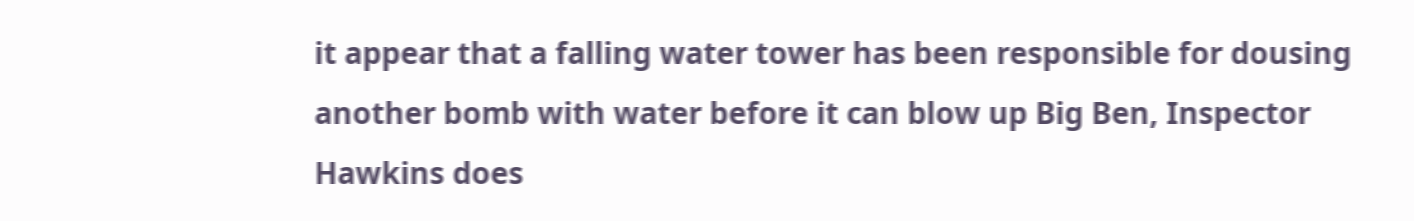it appear that a falling water tower has been responsible for dousing another bomb with water before it can blow up Big Ben, Inspector Hawkins does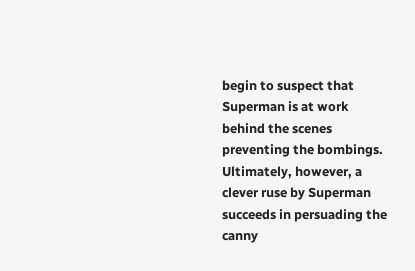begin to suspect that Superman is at work behind the scenes preventing the bombings. Ultimately, however, a clever ruse by Superman succeeds in persuading the canny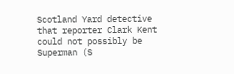Scotland Yard detective that reporter Clark Kent could not possibly be Superman (S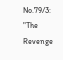No.79/3: "The Revenge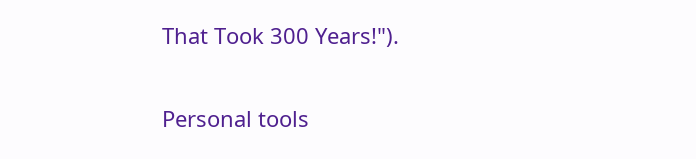That Took 300 Years!").

Personal tools